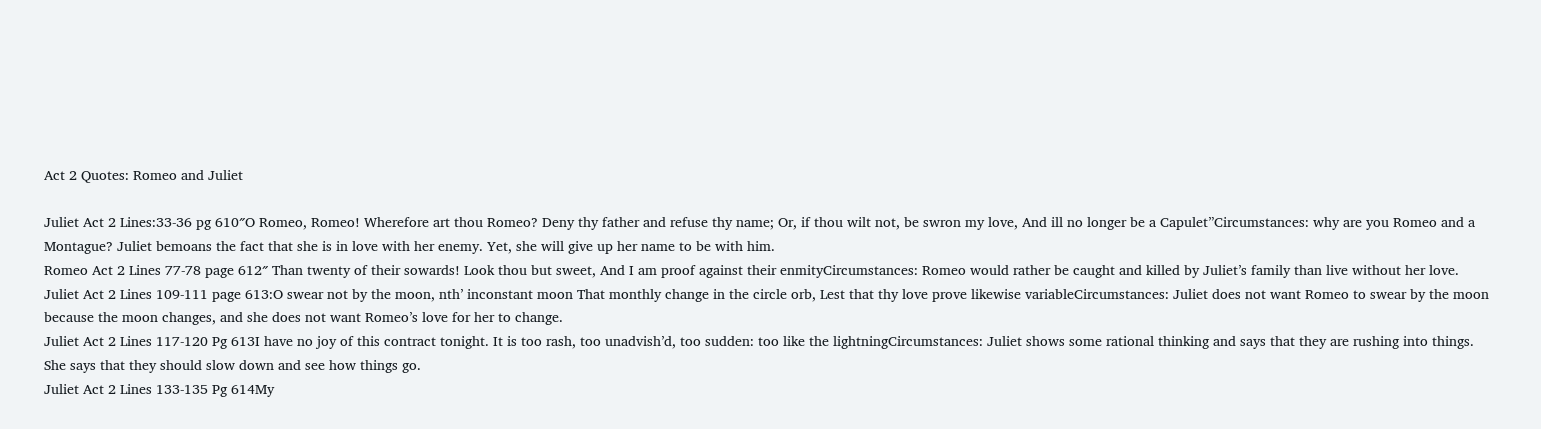Act 2 Quotes: Romeo and Juliet

Juliet Act 2 Lines:33-36 pg 610″O Romeo, Romeo! Wherefore art thou Romeo? Deny thy father and refuse thy name; Or, if thou wilt not, be swron my love, And ill no longer be a Capulet”Circumstances: why are you Romeo and a Montague? Juliet bemoans the fact that she is in love with her enemy. Yet, she will give up her name to be with him.
Romeo Act 2 Lines 77-78 page 612″ Than twenty of their sowards! Look thou but sweet, And I am proof against their enmityCircumstances: Romeo would rather be caught and killed by Juliet’s family than live without her love.
Juliet Act 2 Lines 109-111 page 613:O swear not by the moon, nth’ inconstant moon That monthly change in the circle orb, Lest that thy love prove likewise variableCircumstances: Juliet does not want Romeo to swear by the moon because the moon changes, and she does not want Romeo’s love for her to change.
Juliet Act 2 Lines 117-120 Pg 613I have no joy of this contract tonight. It is too rash, too unadvish’d, too sudden: too like the lightningCircumstances: Juliet shows some rational thinking and says that they are rushing into things. She says that they should slow down and see how things go.
Juliet Act 2 Lines 133-135 Pg 614My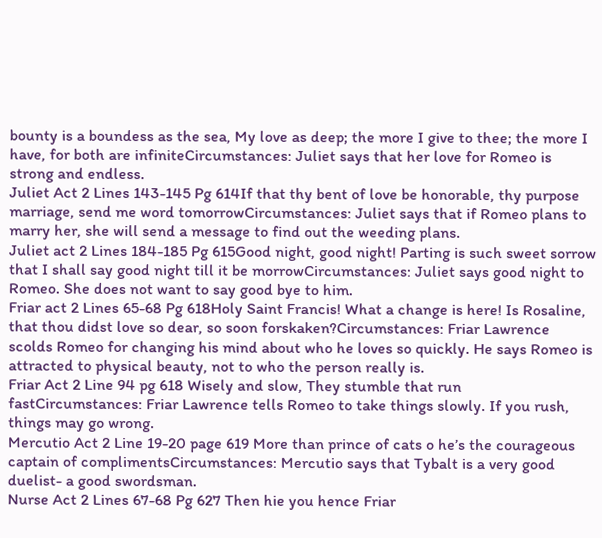bounty is a boundess as the sea, My love as deep; the more I give to thee; the more I have, for both are infiniteCircumstances: Juliet says that her love for Romeo is strong and endless.
Juliet Act 2 Lines 143-145 Pg 614If that thy bent of love be honorable, thy purpose marriage, send me word tomorrowCircumstances: Juliet says that if Romeo plans to marry her, she will send a message to find out the weeding plans.
Juliet act 2 Lines 184-185 Pg 615Good night, good night! Parting is such sweet sorrow that I shall say good night till it be morrowCircumstances: Juliet says good night to Romeo. She does not want to say good bye to him.
Friar act 2 Lines 65-68 Pg 618Holy Saint Francis! What a change is here! Is Rosaline, that thou didst love so dear, so soon forskaken?Circumstances: Friar Lawrence scolds Romeo for changing his mind about who he loves so quickly. He says Romeo is attracted to physical beauty, not to who the person really is.
Friar Act 2 Line 94 pg 618 Wisely and slow, They stumble that run fastCircumstances: Friar Lawrence tells Romeo to take things slowly. If you rush, things may go wrong.
Mercutio Act 2 Line 19-20 page 619 More than prince of cats o he’s the courageous captain of complimentsCircumstances: Mercutio says that Tybalt is a very good duelist- a good swordsman.
Nurse Act 2 Lines 67-68 Pg 627 Then hie you hence Friar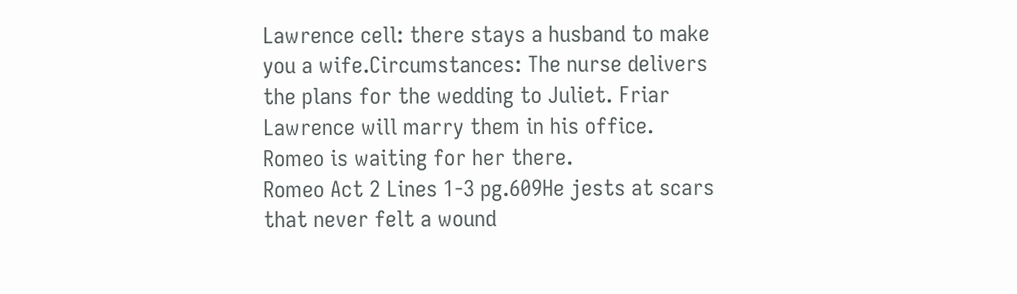Lawrence cell: there stays a husband to make you a wife.Circumstances: The nurse delivers the plans for the wedding to Juliet. Friar Lawrence will marry them in his office. Romeo is waiting for her there.
Romeo Act 2 Lines 1-3 pg.609He jests at scars that never felt a wound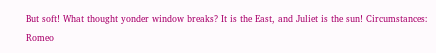But soft! What thought yonder window breaks? It is the East, and Juliet is the sun! Circumstances: Romeo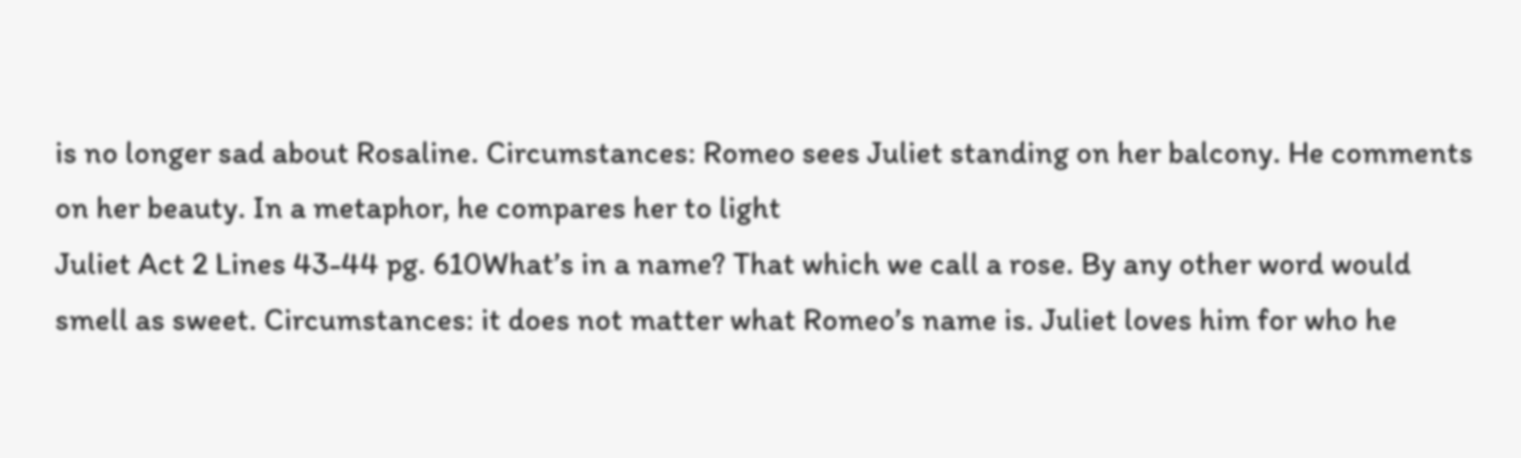is no longer sad about Rosaline. Circumstances: Romeo sees Juliet standing on her balcony. He comments on her beauty. In a metaphor, he compares her to light
Juliet Act 2 Lines 43-44 pg. 610What’s in a name? That which we call a rose. By any other word would smell as sweet. Circumstances: it does not matter what Romeo’s name is. Juliet loves him for who he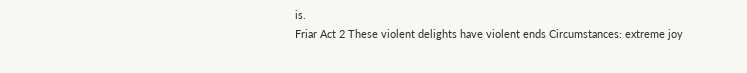is.
Friar Act 2 These violent delights have violent ends Circumstances: extreme joy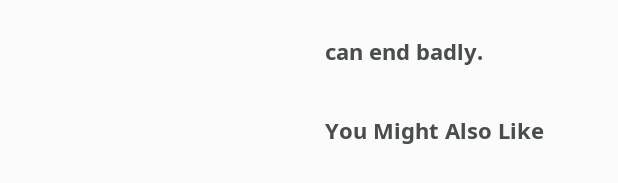can end badly.

You Might Also Like